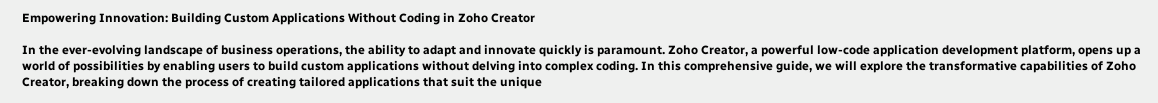Empowering Innovation: Building Custom Applications Without Coding in Zoho Creator

In the ever-evolving landscape of business operations, the ability to adapt and innovate quickly is paramount. Zoho Creator, a powerful low-code application development platform, opens up a world of possibilities by enabling users to build custom applications without delving into complex coding. In this comprehensive guide, we will explore the transformative capabilities of Zoho Creator, breaking down the process of creating tailored applications that suit the unique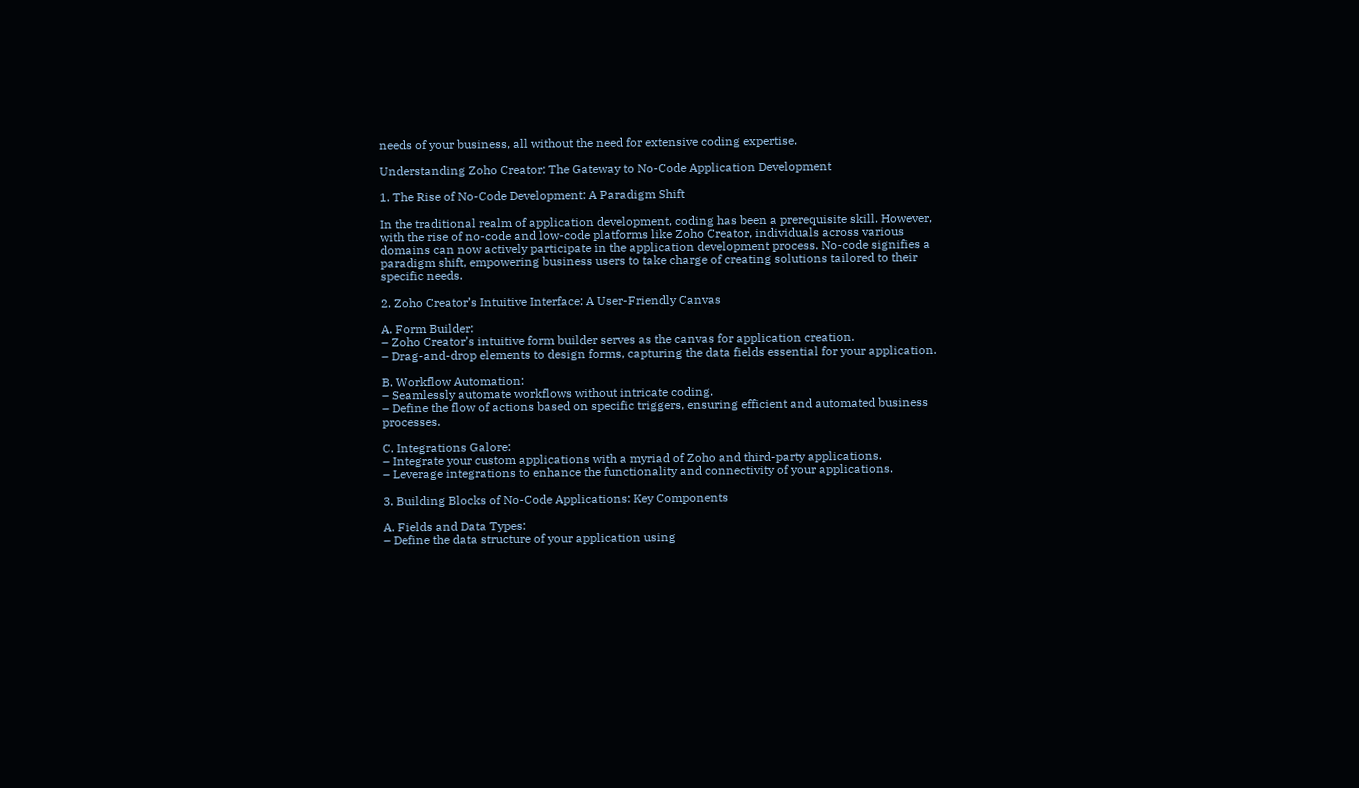needs of your business, all without the need for extensive coding expertise.

Understanding Zoho Creator: The Gateway to No-Code Application Development

1. The Rise of No-Code Development: A Paradigm Shift

In the traditional realm of application development, coding has been a prerequisite skill. However, with the rise of no-code and low-code platforms like Zoho Creator, individuals across various domains can now actively participate in the application development process. No-code signifies a paradigm shift, empowering business users to take charge of creating solutions tailored to their specific needs.

2. Zoho Creator’s Intuitive Interface: A User-Friendly Canvas

A. Form Builder:
– Zoho Creator’s intuitive form builder serves as the canvas for application creation.
– Drag-and-drop elements to design forms, capturing the data fields essential for your application.

B. Workflow Automation:
– Seamlessly automate workflows without intricate coding.
– Define the flow of actions based on specific triggers, ensuring efficient and automated business processes.

C. Integrations Galore:
– Integrate your custom applications with a myriad of Zoho and third-party applications.
– Leverage integrations to enhance the functionality and connectivity of your applications.

3. Building Blocks of No-Code Applications: Key Components

A. Fields and Data Types:
– Define the data structure of your application using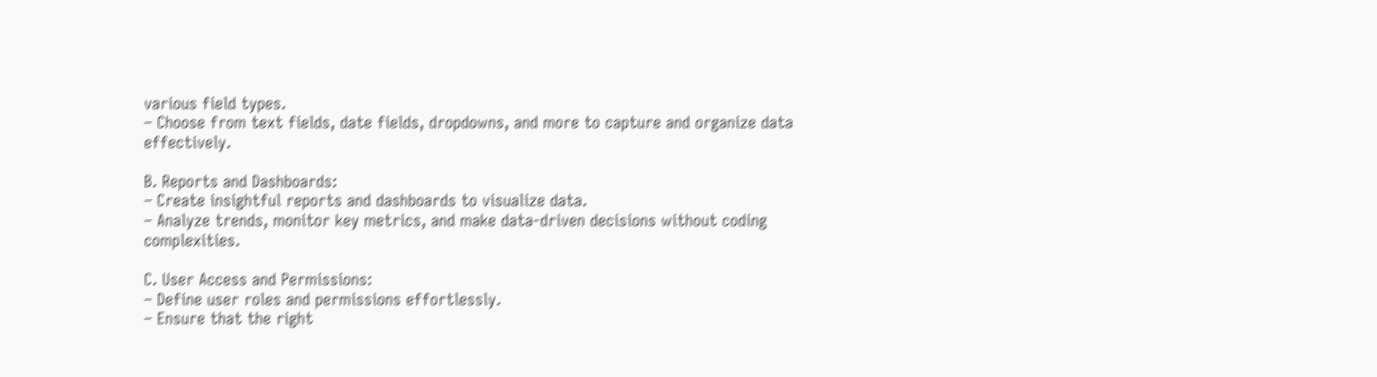various field types.
– Choose from text fields, date fields, dropdowns, and more to capture and organize data effectively.

B. Reports and Dashboards:
– Create insightful reports and dashboards to visualize data.
– Analyze trends, monitor key metrics, and make data-driven decisions without coding complexities.

C. User Access and Permissions:
– Define user roles and permissions effortlessly.
– Ensure that the right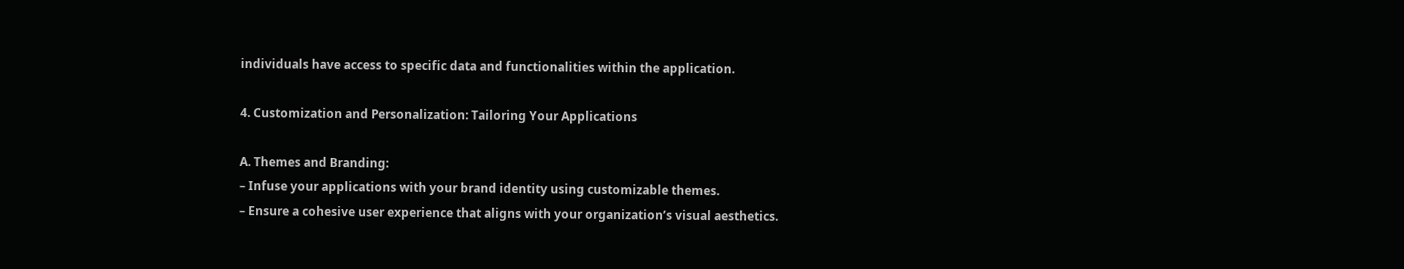individuals have access to specific data and functionalities within the application.

4. Customization and Personalization: Tailoring Your Applications

A. Themes and Branding:
– Infuse your applications with your brand identity using customizable themes.
– Ensure a cohesive user experience that aligns with your organization’s visual aesthetics.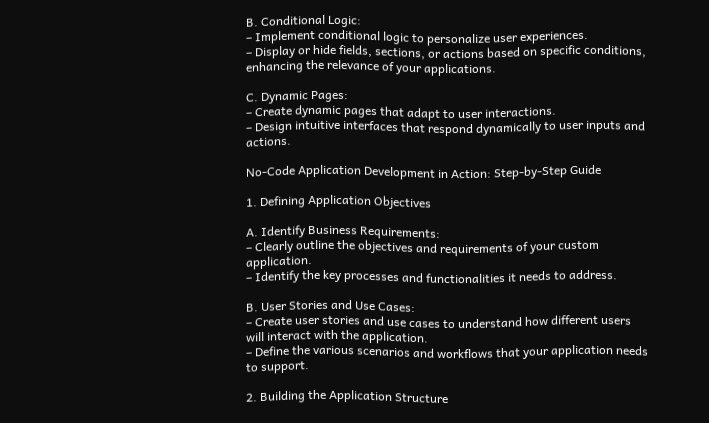B. Conditional Logic:
– Implement conditional logic to personalize user experiences.
– Display or hide fields, sections, or actions based on specific conditions, enhancing the relevance of your applications.

C. Dynamic Pages:
– Create dynamic pages that adapt to user interactions.
– Design intuitive interfaces that respond dynamically to user inputs and actions.

No-Code Application Development in Action: Step-by-Step Guide

1. Defining Application Objectives

A. Identify Business Requirements:
– Clearly outline the objectives and requirements of your custom application.
– Identify the key processes and functionalities it needs to address.

B. User Stories and Use Cases:
– Create user stories and use cases to understand how different users will interact with the application.
– Define the various scenarios and workflows that your application needs to support.

2. Building the Application Structure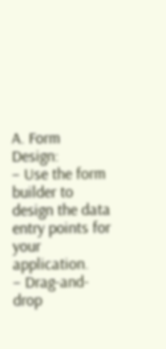A. Form Design:
– Use the form builder to design the data entry points for your application.
– Drag-and-drop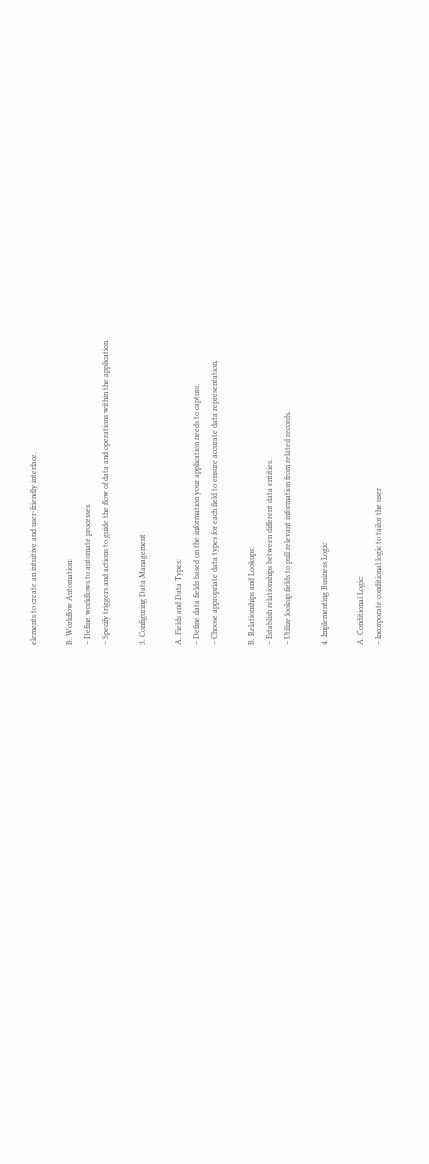elements to create an intuitive and user-friendly interface.

B. Workflow Automation:
– Define workflows to automate processes.
– Specify triggers and actions to guide the flow of data and operations within the application.

3. Configuring Data Management

A. Fields and Data Types:
– Define data fields based on the information your application needs to capture.
– Choose appropriate data types for each field to ensure accurate data representation.

B. Relationships and Lookups:
– Establish relationships between different data entities.
– Utilize lookup fields to pull relevant information from related records.

4. Implementing Business Logic

A. Conditional Logic:
– Incorporate conditional logic to tailor the user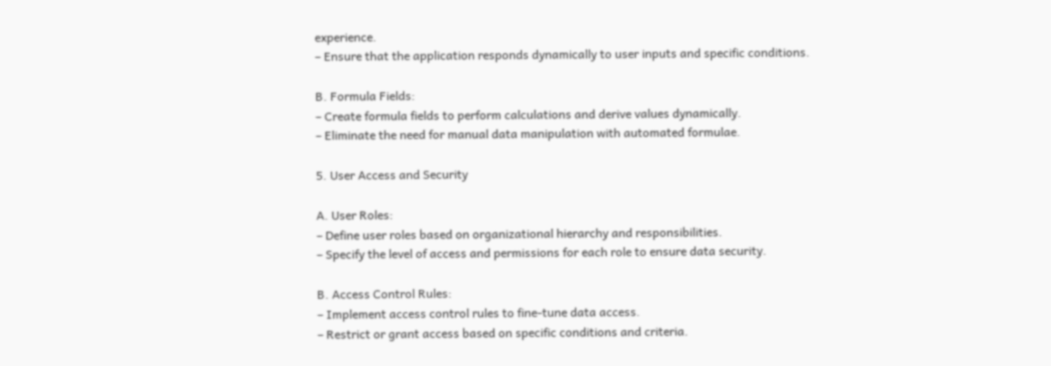experience.
– Ensure that the application responds dynamically to user inputs and specific conditions.

B. Formula Fields:
– Create formula fields to perform calculations and derive values dynamically.
– Eliminate the need for manual data manipulation with automated formulae.

5. User Access and Security

A. User Roles:
– Define user roles based on organizational hierarchy and responsibilities.
– Specify the level of access and permissions for each role to ensure data security.

B. Access Control Rules:
– Implement access control rules to fine-tune data access.
– Restrict or grant access based on specific conditions and criteria.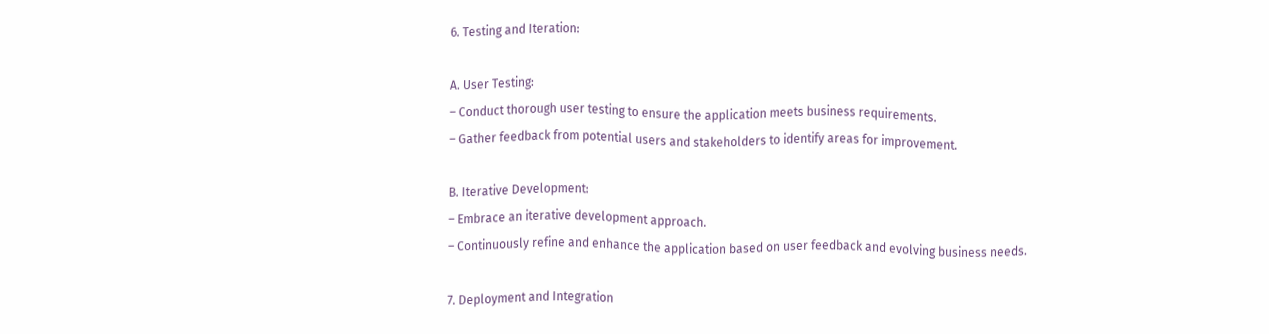6. Testing and Iteration:

A. User Testing:
– Conduct thorough user testing to ensure the application meets business requirements.
– Gather feedback from potential users and stakeholders to identify areas for improvement.

B. Iterative Development:
– Embrace an iterative development approach.
– Continuously refine and enhance the application based on user feedback and evolving business needs.

7. Deployment and Integration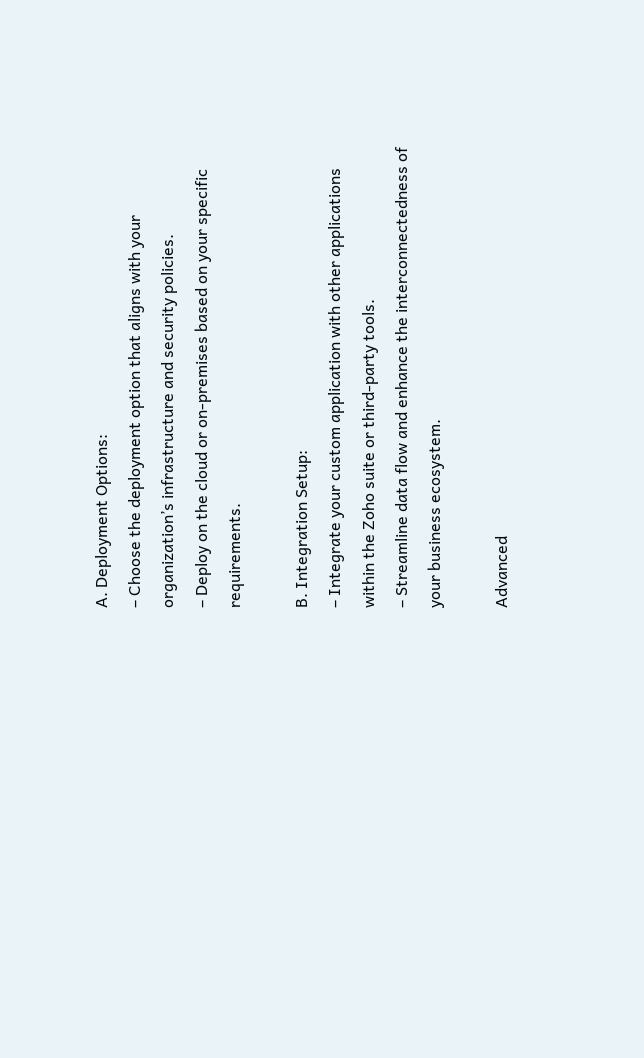A. Deployment Options:
– Choose the deployment option that aligns with your organization’s infrastructure and security policies.
– Deploy on the cloud or on-premises based on your specific requirements.

B. Integration Setup:
– Integrate your custom application with other applications within the Zoho suite or third-party tools.
– Streamline data flow and enhance the interconnectedness of your business ecosystem.

Advanced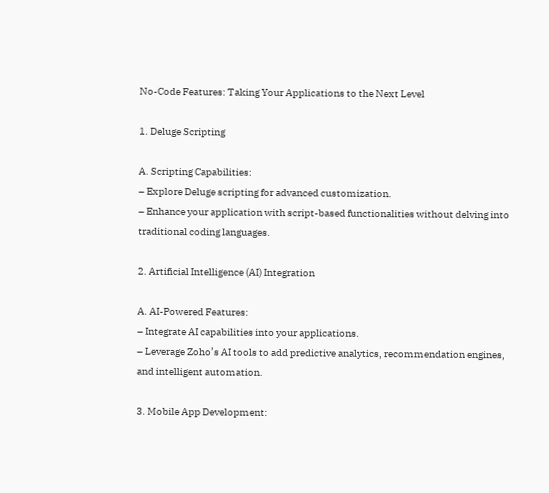No-Code Features: Taking Your Applications to the Next Level

1. Deluge Scripting

A. Scripting Capabilities:
– Explore Deluge scripting for advanced customization.
– Enhance your application with script-based functionalities without delving into traditional coding languages.

2. Artificial Intelligence (AI) Integration

A. AI-Powered Features:
– Integrate AI capabilities into your applications.
– Leverage Zoho’s AI tools to add predictive analytics, recommendation engines, and intelligent automation.

3. Mobile App Development: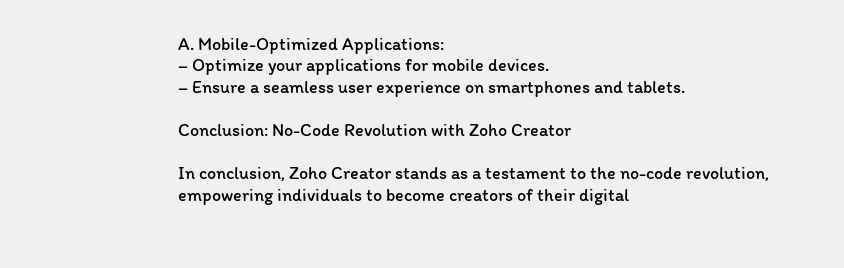A. Mobile-Optimized Applications:
– Optimize your applications for mobile devices.
– Ensure a seamless user experience on smartphones and tablets.

Conclusion: No-Code Revolution with Zoho Creator

In conclusion, Zoho Creator stands as a testament to the no-code revolution, empowering individuals to become creators of their digital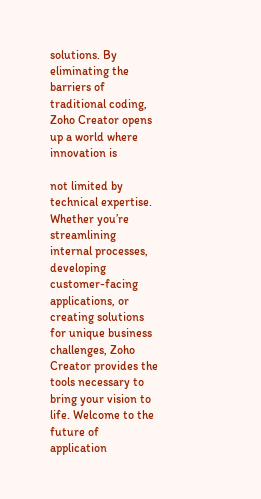solutions. By eliminating the barriers of traditional coding, Zoho Creator opens up a world where innovation is

not limited by technical expertise. Whether you’re streamlining internal processes, developing customer-facing applications, or creating solutions for unique business challenges, Zoho Creator provides the tools necessary to bring your vision to life. Welcome to the future of application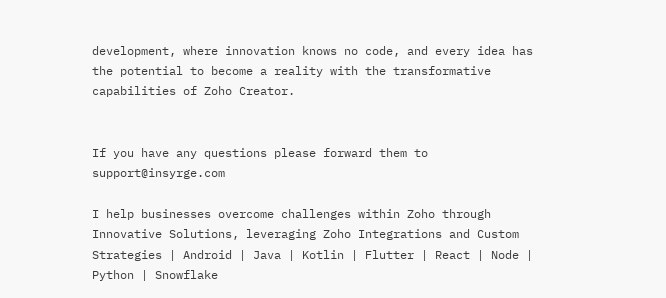development, where innovation knows no code, and every idea has the potential to become a reality with the transformative capabilities of Zoho Creator.


If you have any questions please forward them to support@insyrge.com

I help businesses overcome challenges within Zoho through Innovative Solutions, leveraging Zoho Integrations and Custom Strategies | Android | Java | Kotlin | Flutter | React | Node | Python | Snowflake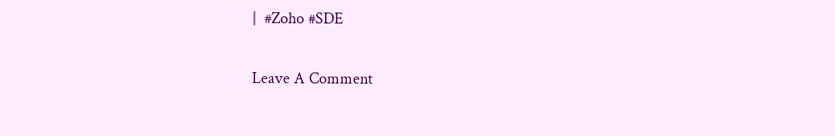|  #Zoho #SDE

Leave A Comment